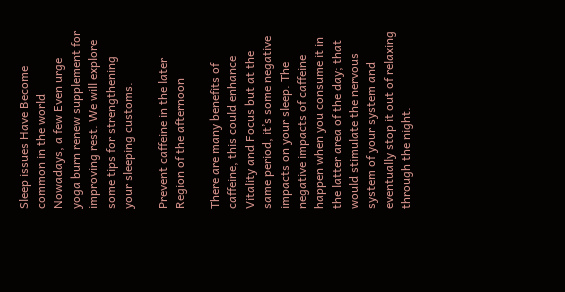Sleep issues Have Become common in the world Nowadays, a few Even urge yoga burn renew supplement for improving rest. We will explore some tips for strengthening your sleeping customs.

Prevent caffeine in the later Region of the afternoon

There are many benefits of caffeine, this could enhance Vitality and Focus but at the same period, it’s some negative impacts on your sleep. The negative impacts of caffeine happen when you consume it in the latter area of the day; that would stimulate the nervous system of your system and eventually stop it out of relaxing through the night.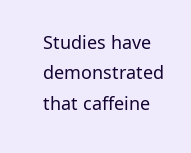Studies have demonstrated that caffeine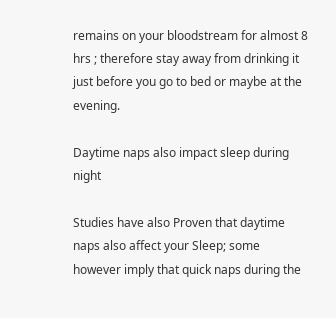remains on your bloodstream for almost 8 hrs ; therefore stay away from drinking it just before you go to bed or maybe at the evening.

Daytime naps also impact sleep during night

Studies have also Proven that daytime naps also affect your Sleep; some however imply that quick naps during the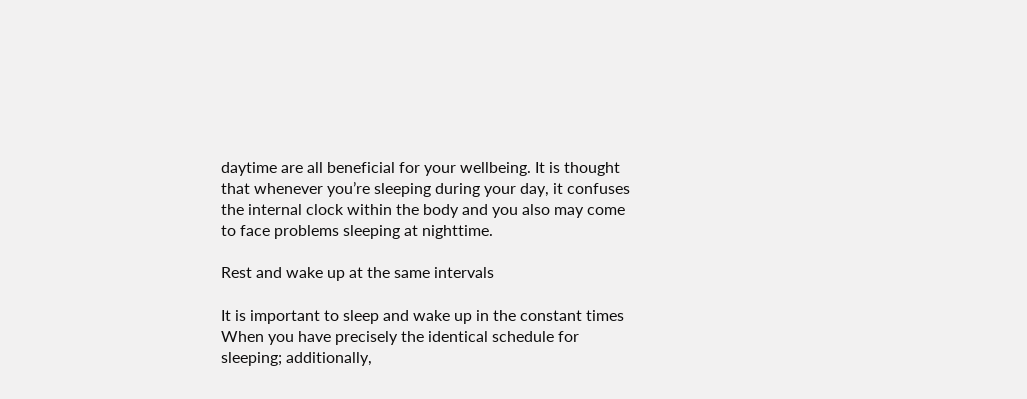daytime are all beneficial for your wellbeing. It is thought that whenever you’re sleeping during your day, it confuses the internal clock within the body and you also may come to face problems sleeping at nighttime.

Rest and wake up at the same intervals

It is important to sleep and wake up in the constant times When you have precisely the identical schedule for sleeping; additionally,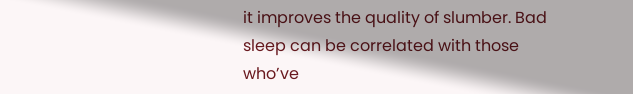it improves the quality of slumber. Bad sleep can be correlated with those who’ve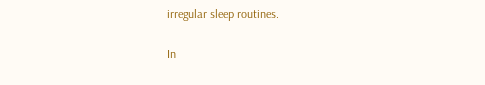irregular sleep routines.

In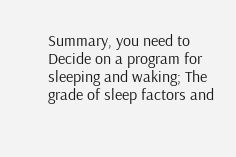Summary, you need to Decide on a program for sleeping and waking; The grade of sleep factors and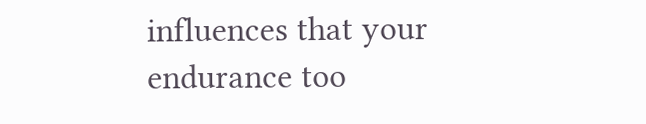influences that your endurance too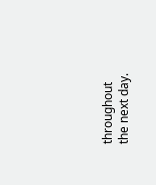throughout the next day.